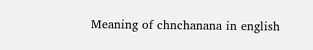Meaning of chnchanana in english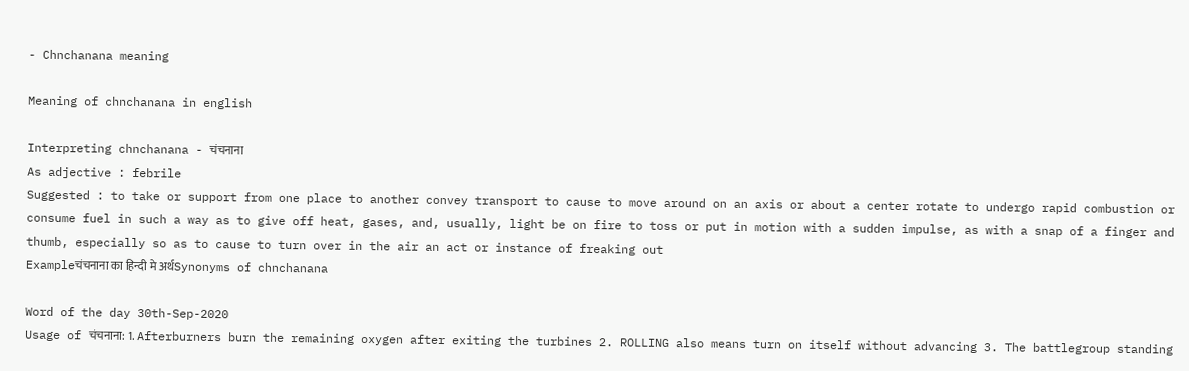- Chnchanana meaning

Meaning of chnchanana in english

Interpreting chnchanana - चंचनाना
As adjective : febrile
Suggested : to take or support from one place to another convey transport to cause to move around on an axis or about a center rotate to undergo rapid combustion or consume fuel in such a way as to give off heat, gases, and, usually, light be on fire to toss or put in motion with a sudden impulse, as with a snap of a finger and thumb, especially so as to cause to turn over in the air an act or instance of freaking out
Exampleचंचनाना का हिन्दी मे अर्थSynonyms of chnchanana

Word of the day 30th-Sep-2020
Usage of चंचनाना: 1. Afterburners burn the remaining oxygen after exiting the turbines 2. ROLLING also means turn on itself without advancing 3. The battlegroup standing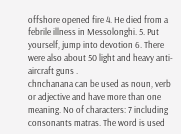offshore opened fire 4. He died from a febrile illness in Messolonghi. 5. Put yourself, jump into devotion 6. There were also about 50 light and heavy anti-aircraft guns .
chnchanana can be used as noun, verb or adjective and have more than one meaning. No of characters: 7 including consonants matras. The word is used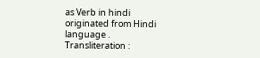as Verb in hindi originated from Hindi language . Transliteration :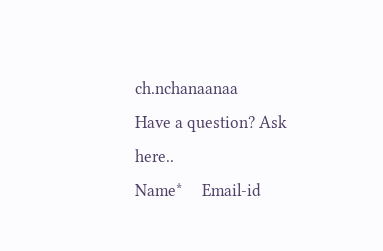ch.nchanaanaa
Have a question? Ask here..
Name*     Email-id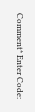Comment* Enter Code: